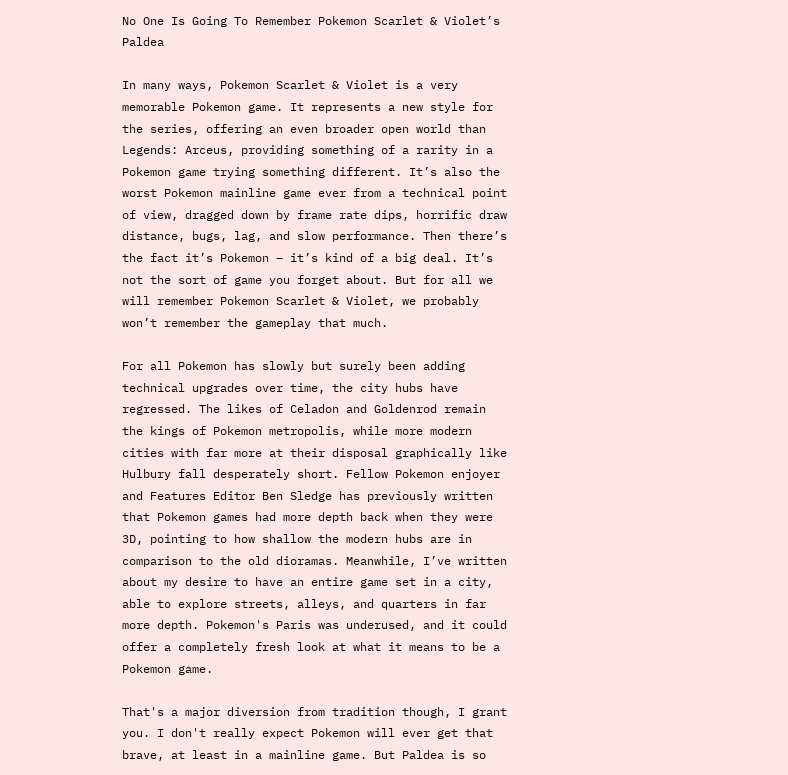No One Is Going To Remember Pokemon Scarlet & Violet’s Paldea

In many ways, Pokemon Scarlet & Violet is a very memorable Pokemon game. It represents a new style for the series, offering an even broader open world than Legends: Arceus, providing something of a rarity in a Pokemon game trying something different. It’s also the worst Pokemon mainline game ever from a technical point of view, dragged down by frame rate dips, horrific draw distance, bugs, lag, and slow performance. Then there’s the fact it’s Pokemon – it’s kind of a big deal. It’s not the sort of game you forget about. But for all we will remember Pokemon Scarlet & Violet, we probably won’t remember the gameplay that much.

For all Pokemon has slowly but surely been adding technical upgrades over time, the city hubs have regressed. The likes of Celadon and Goldenrod remain the kings of Pokemon metropolis, while more modern cities with far more at their disposal graphically like Hulbury fall desperately short. Fellow Pokemon enjoyer and Features Editor Ben Sledge has previously written that Pokemon games had more depth back when they were 3D, pointing to how shallow the modern hubs are in comparison to the old dioramas. Meanwhile, I’ve written about my desire to have an entire game set in a city, able to explore streets, alleys, and quarters in far more depth. Pokemon's Paris was underused, and it could offer a completely fresh look at what it means to be a Pokemon game.

That's a major diversion from tradition though, I grant you. I don't really expect Pokemon will ever get that brave, at least in a mainline game. But Paldea is so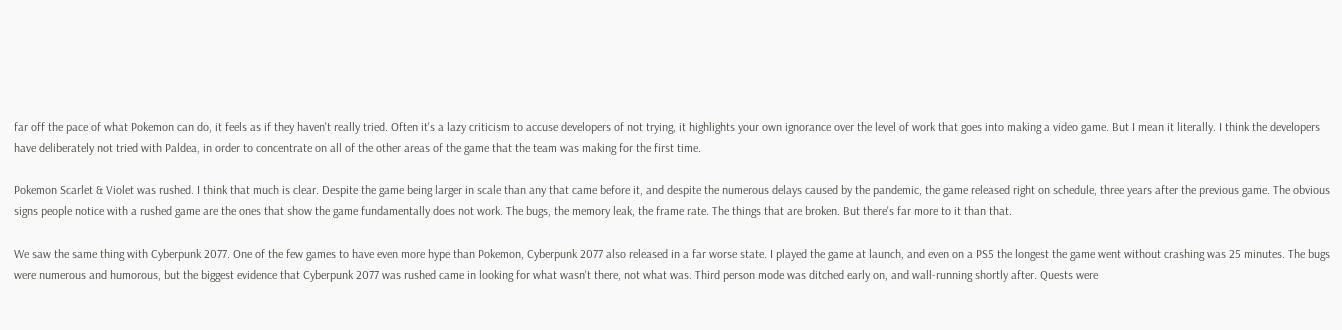far off the pace of what Pokemon can do, it feels as if they haven't really tried. Often it's a lazy criticism to accuse developers of not trying, it highlights your own ignorance over the level of work that goes into making a video game. But I mean it literally. I think the developers have deliberately not tried with Paldea, in order to concentrate on all of the other areas of the game that the team was making for the first time.

Pokemon Scarlet & Violet was rushed. I think that much is clear. Despite the game being larger in scale than any that came before it, and despite the numerous delays caused by the pandemic, the game released right on schedule, three years after the previous game. The obvious signs people notice with a rushed game are the ones that show the game fundamentally does not work. The bugs, the memory leak, the frame rate. The things that are broken. But there's far more to it than that.

We saw the same thing with Cyberpunk 2077. One of the few games to have even more hype than Pokemon, Cyberpunk 2077 also released in a far worse state. I played the game at launch, and even on a PS5 the longest the game went without crashing was 25 minutes. The bugs were numerous and humorous, but the biggest evidence that Cyberpunk 2077 was rushed came in looking for what wasn't there, not what was. Third person mode was ditched early on, and wall-running shortly after. Quests were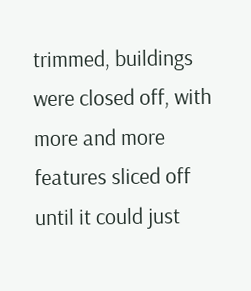trimmed, buildings were closed off, with more and more features sliced off until it could just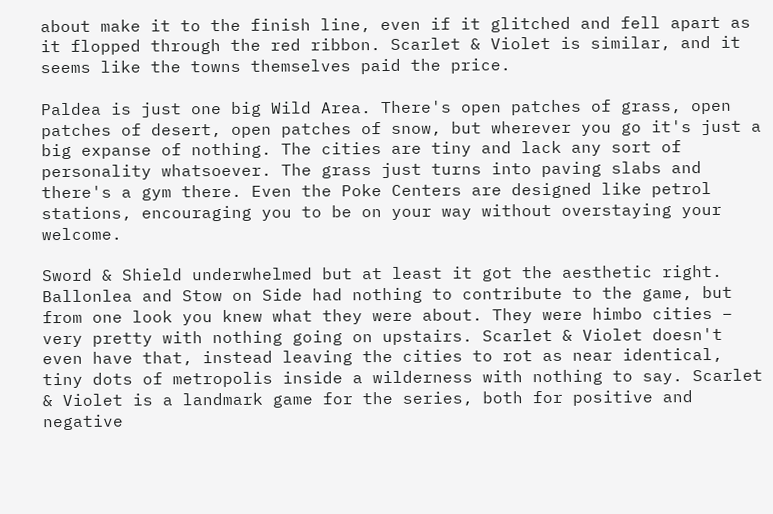about make it to the finish line, even if it glitched and fell apart as it flopped through the red ribbon. Scarlet & Violet is similar, and it seems like the towns themselves paid the price.

Paldea is just one big Wild Area. There's open patches of grass, open patches of desert, open patches of snow, but wherever you go it's just a big expanse of nothing. The cities are tiny and lack any sort of personality whatsoever. The grass just turns into paving slabs and there's a gym there. Even the Poke Centers are designed like petrol stations, encouraging you to be on your way without overstaying your welcome.

Sword & Shield underwhelmed but at least it got the aesthetic right. Ballonlea and Stow on Side had nothing to contribute to the game, but from one look you knew what they were about. They were himbo cities – very pretty with nothing going on upstairs. Scarlet & Violet doesn't even have that, instead leaving the cities to rot as near identical, tiny dots of metropolis inside a wilderness with nothing to say. Scarlet & Violet is a landmark game for the series, both for positive and negative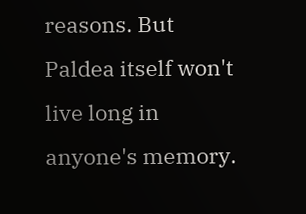reasons. But Paldea itself won't live long in anyone's memory.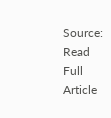Source: Read Full Article